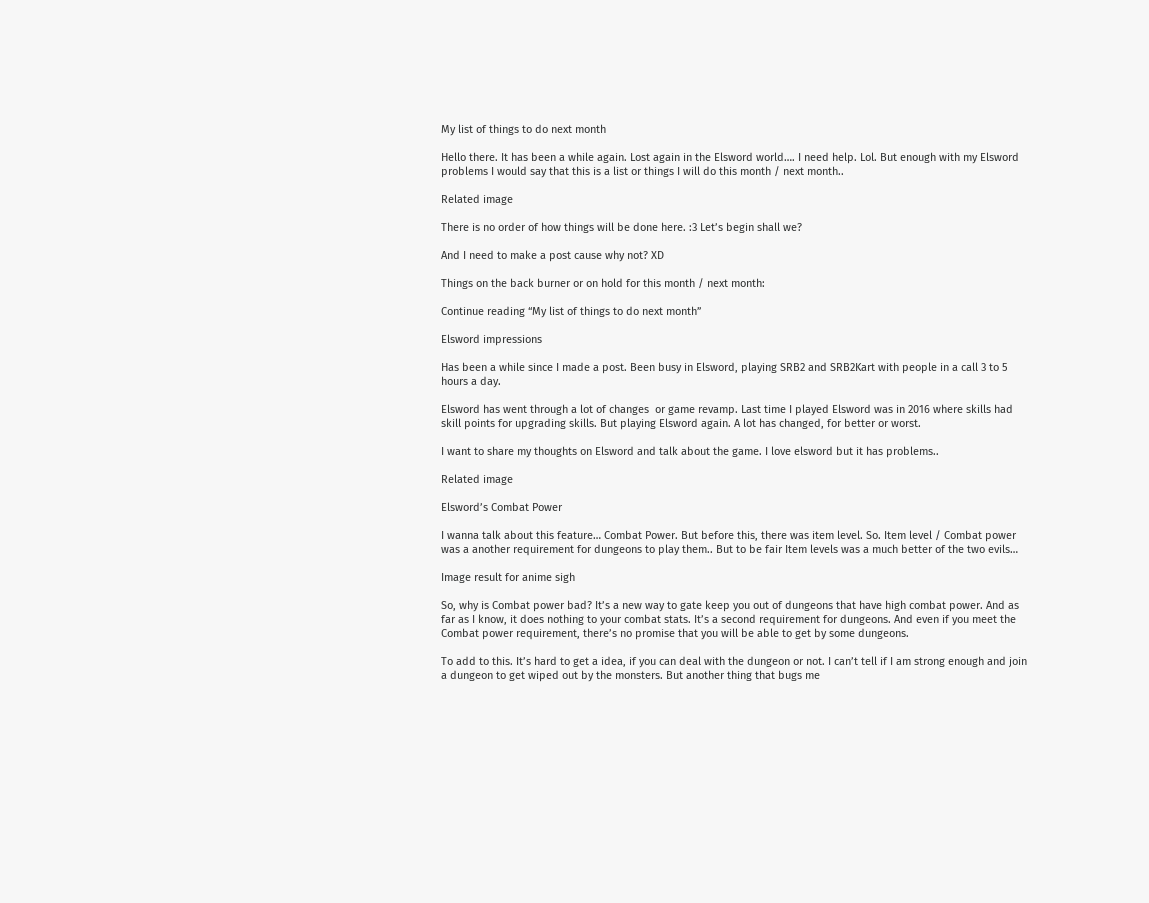My list of things to do next month

Hello there. It has been a while again. Lost again in the Elsword world…. I need help. Lol. But enough with my Elsword problems I would say that this is a list or things I will do this month / next month..

Related image

There is no order of how things will be done here. :3 Let’s begin shall we?

And I need to make a post cause why not? XD

Things on the back burner or on hold for this month / next month:

Continue reading “My list of things to do next month”

Elsword impressions

Has been a while since I made a post. Been busy in Elsword, playing SRB2 and SRB2Kart with people in a call 3 to 5 hours a day.

Elsword has went through a lot of changes  or game revamp. Last time I played Elsword was in 2016 where skills had skill points for upgrading skills. But playing Elsword again. A lot has changed, for better or worst.

I want to share my thoughts on Elsword and talk about the game. I love elsword but it has problems..

Related image

Elsword’s Combat Power

I wanna talk about this feature… Combat Power. But before this, there was item level. So. Item level / Combat power was a another requirement for dungeons to play them.. But to be fair Item levels was a much better of the two evils…

Image result for anime sigh

So, why is Combat power bad? It’s a new way to gate keep you out of dungeons that have high combat power. And as far as I know, it does nothing to your combat stats. It’s a second requirement for dungeons. And even if you meet the Combat power requirement, there’s no promise that you will be able to get by some dungeons.

To add to this. It’s hard to get a idea, if you can deal with the dungeon or not. I can’t tell if I am strong enough and join a dungeon to get wiped out by the monsters. But another thing that bugs me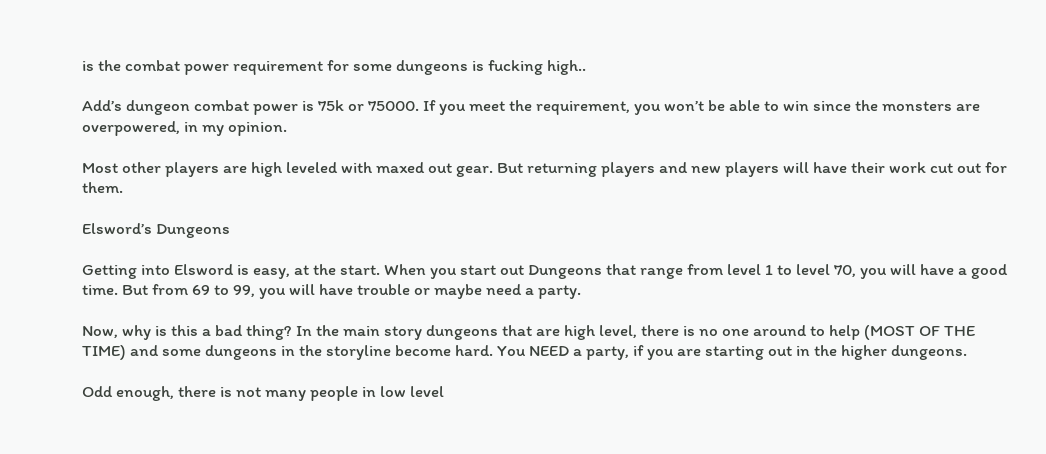is the combat power requirement for some dungeons is fucking high..

Add’s dungeon combat power is 75k or 75000. If you meet the requirement, you won’t be able to win since the monsters are overpowered, in my opinion.

Most other players are high leveled with maxed out gear. But returning players and new players will have their work cut out for them.

Elsword’s Dungeons

Getting into Elsword is easy, at the start. When you start out Dungeons that range from level 1 to level 70, you will have a good time. But from 69 to 99, you will have trouble or maybe need a party.

Now, why is this a bad thing? In the main story dungeons that are high level, there is no one around to help (MOST OF THE TIME) and some dungeons in the storyline become hard. You NEED a party, if you are starting out in the higher dungeons.

Odd enough, there is not many people in low level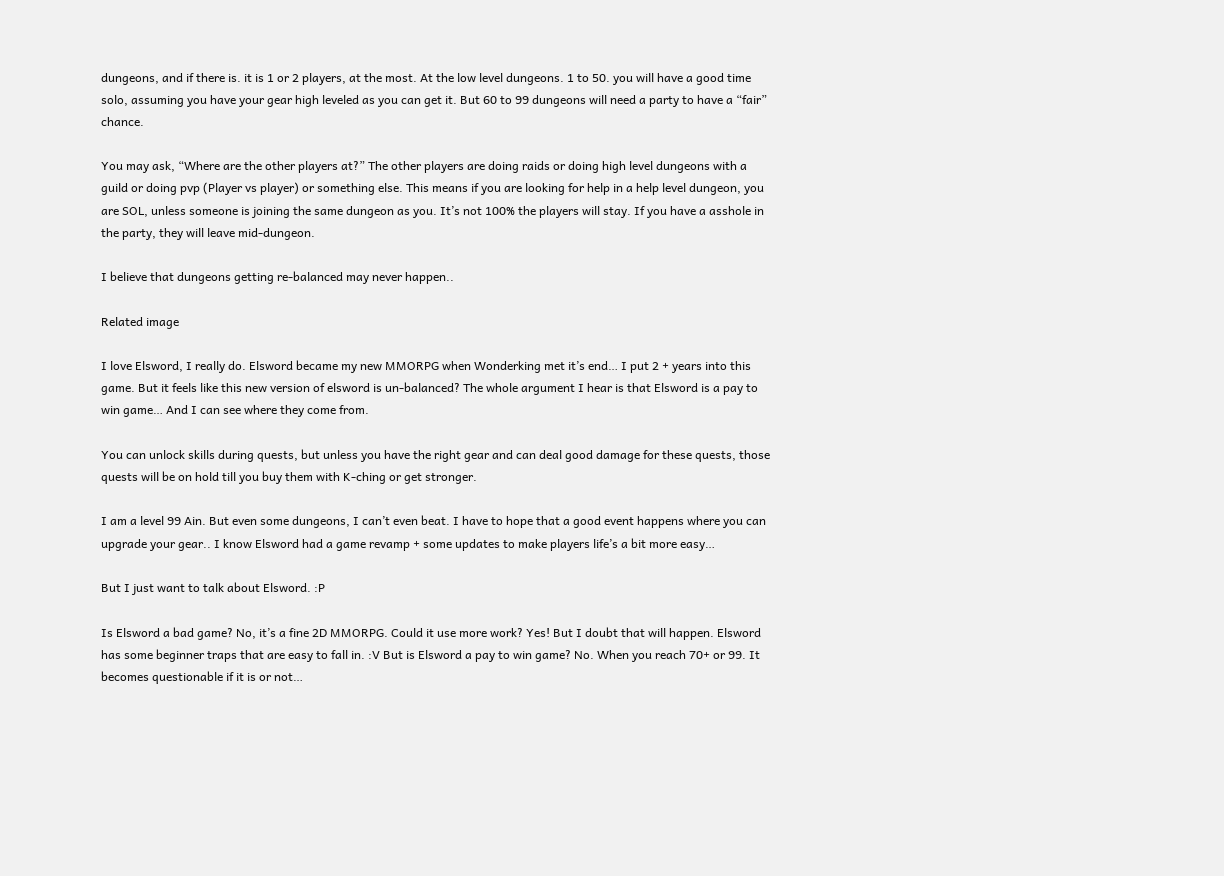dungeons, and if there is. it is 1 or 2 players, at the most. At the low level dungeons. 1 to 50. you will have a good time solo, assuming you have your gear high leveled as you can get it. But 60 to 99 dungeons will need a party to have a “fair” chance.

You may ask, “Where are the other players at?” The other players are doing raids or doing high level dungeons with a guild or doing pvp (Player vs player) or something else. This means if you are looking for help in a help level dungeon, you are SOL, unless someone is joining the same dungeon as you. It’s not 100% the players will stay. If you have a asshole in the party, they will leave mid-dungeon.

I believe that dungeons getting re-balanced may never happen..

Related image

I love Elsword, I really do. Elsword became my new MMORPG when Wonderking met it’s end… I put 2 + years into this game. But it feels like this new version of elsword is un-balanced? The whole argument I hear is that Elsword is a pay to win game… And I can see where they come from.

You can unlock skills during quests, but unless you have the right gear and can deal good damage for these quests, those quests will be on hold till you buy them with K-ching or get stronger.

I am a level 99 Ain. But even some dungeons, I can’t even beat. I have to hope that a good event happens where you can upgrade your gear.. I know Elsword had a game revamp + some updates to make players life’s a bit more easy…

But I just want to talk about Elsword. :P

Is Elsword a bad game? No, it’s a fine 2D MMORPG. Could it use more work? Yes! But I doubt that will happen. Elsword has some beginner traps that are easy to fall in. :V But is Elsword a pay to win game? No. When you reach 70+ or 99. It becomes questionable if it is or not…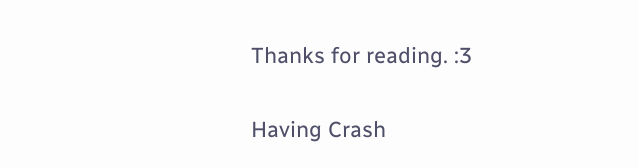Thanks for reading. :3

Having Crash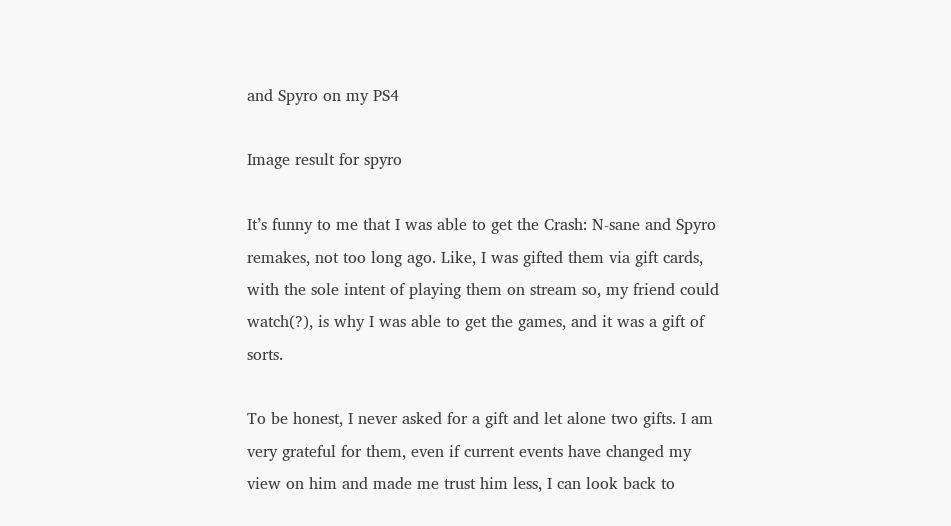and Spyro on my PS4

Image result for spyro

It’s funny to me that I was able to get the Crash: N-sane and Spyro remakes, not too long ago. Like, I was gifted them via gift cards, with the sole intent of playing them on stream so, my friend could watch(?), is why I was able to get the games, and it was a gift of sorts.

To be honest, I never asked for a gift and let alone two gifts. I am very grateful for them, even if current events have changed my view on him and made me trust him less, I can look back to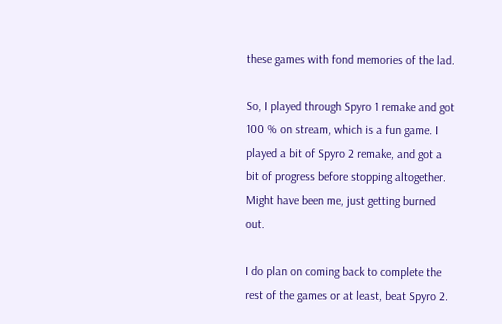these games with fond memories of the lad.

So, I played through Spyro 1 remake and got 100 % on stream, which is a fun game. I played a bit of Spyro 2 remake, and got a bit of progress before stopping altogether. Might have been me, just getting burned out.

I do plan on coming back to complete the rest of the games or at least, beat Spyro 2.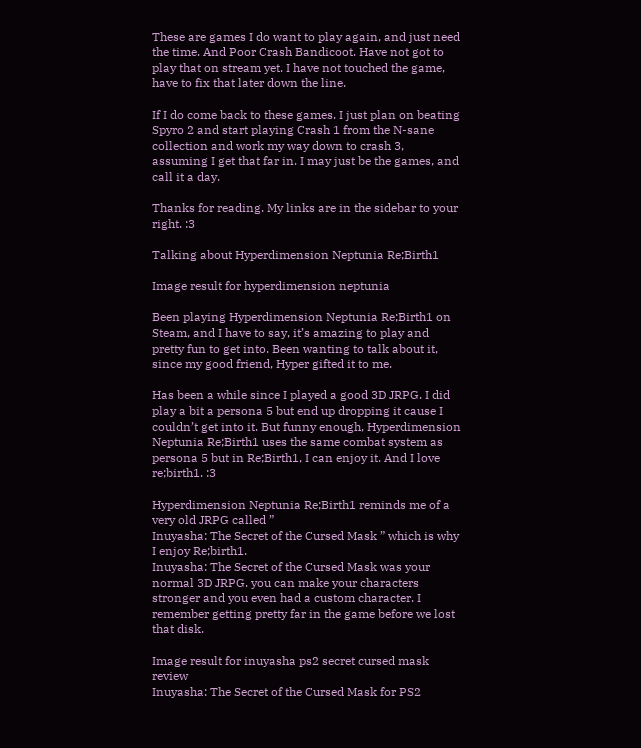These are games I do want to play again, and just need the time. And Poor Crash Bandicoot. Have not got to play that on stream yet. I have not touched the game, have to fix that later down the line.

If I do come back to these games. I just plan on beating Spyro 2 and start playing Crash 1 from the N-sane collection and work my way down to crash 3, assuming I get that far in. I may just be the games, and call it a day.

Thanks for reading. My links are in the sidebar to your right. :3

Talking about Hyperdimension Neptunia Re;Birth1

Image result for hyperdimension neptunia

Been playing Hyperdimension Neptunia Re;Birth1 on Steam, and I have to say, it’s amazing to play and pretty fun to get into. Been wanting to talk about it, since my good friend, Hyper gifted it to me.

Has been a while since I played a good 3D JRPG. I did play a bit a persona 5 but end up dropping it cause I couldn’t get into it. But funny enough, Hyperdimension Neptunia Re;Birth1 uses the same combat system as persona 5 but in Re;Birth1, I can enjoy it. And I love re;birth1. :3

Hyperdimension Neptunia Re;Birth1 reminds me of a very old JRPG called ”
Inuyasha: The Secret of the Cursed Mask ” which is why I enjoy Re;birth1.
Inuyasha: The Secret of the Cursed Mask was your normal 3D JRPG. you can make your characters stronger and you even had a custom character. I remember getting pretty far in the game before we lost that disk.

Image result for inuyasha ps2 secret cursed mask review
Inuyasha: The Secret of the Cursed Mask for PS2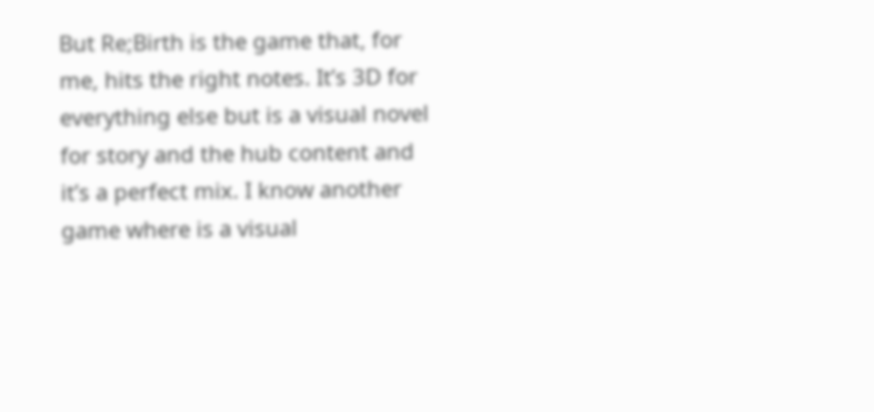But Re;Birth is the game that, for me, hits the right notes. It’s 3D for everything else but is a visual novel for story and the hub content and it’s a perfect mix. I know another game where is a visual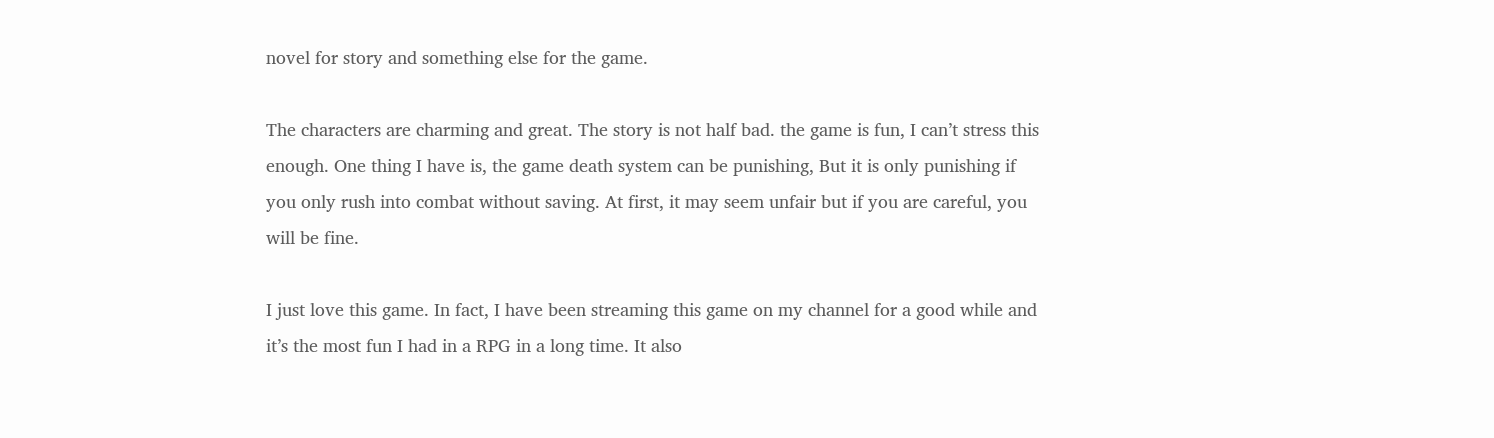novel for story and something else for the game.

The characters are charming and great. The story is not half bad. the game is fun, I can’t stress this enough. One thing I have is, the game death system can be punishing, But it is only punishing if you only rush into combat without saving. At first, it may seem unfair but if you are careful, you will be fine.

I just love this game. In fact, I have been streaming this game on my channel for a good while and it’s the most fun I had in a RPG in a long time. It also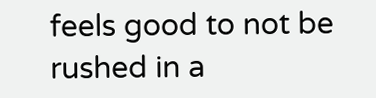feels good to not be rushed in a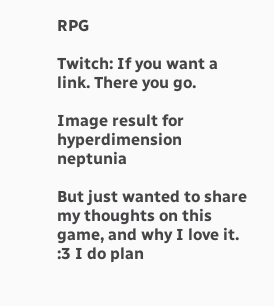RPG

Twitch: If you want a link. There you go.

Image result for hyperdimension neptunia

But just wanted to share my thoughts on this game, and why I love it. :3 I do plan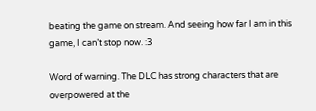beating the game on stream. And seeing how far I am in this game, I can’t stop now. :3

Word of warning. The DLC has strong characters that are overpowered at the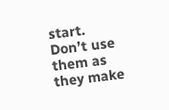start. Don’t use them as they make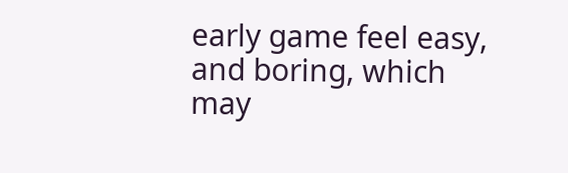early game feel easy, and boring, which may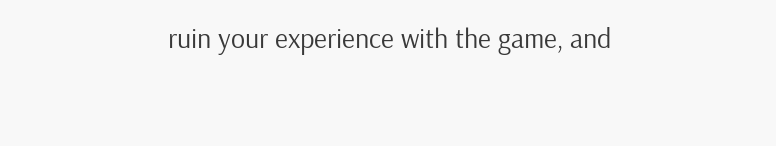ruin your experience with the game, and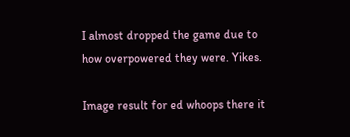I almost dropped the game due to how overpowered they were. Yikes.

Image result for ed whoops there it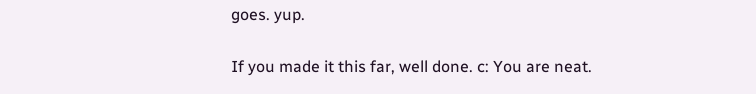goes. yup.

If you made it this far, well done. c: You are neat.